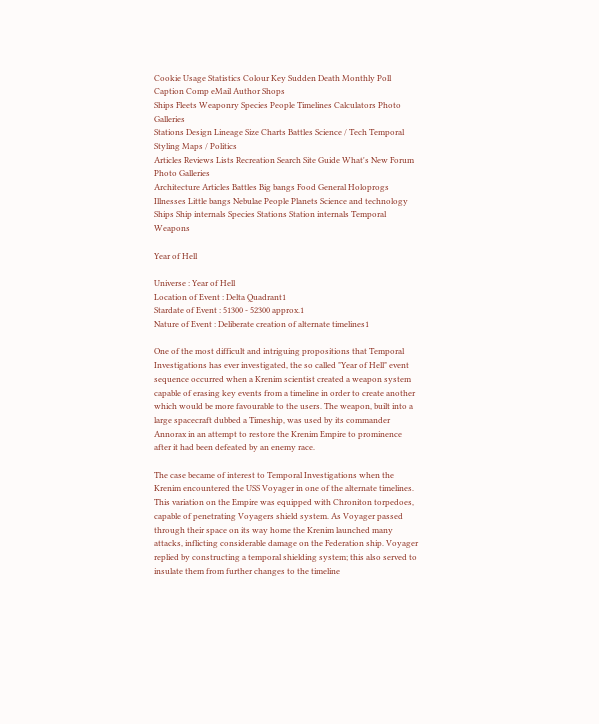Cookie Usage Statistics Colour Key Sudden Death Monthly Poll Caption Comp eMail Author Shops
Ships Fleets Weaponry Species People Timelines Calculators Photo Galleries
Stations Design Lineage Size Charts Battles Science / Tech Temporal Styling Maps / Politics
Articles Reviews Lists Recreation Search Site Guide What's New Forum
Photo Galleries
Architecture Articles Battles Big bangs Food General Holoprogs Illnesses Little bangs Nebulae People Planets Science and technology Ships Ship internals Species Stations Station internals Temporal Weapons

Year of Hell

Universe : Year of Hell
Location of Event : Delta Quadrant1
Stardate of Event : 51300 - 52300 approx.1
Nature of Event : Deliberate creation of alternate timelines1

One of the most difficult and intriguing propositions that Temporal Investigations has ever investigated, the so called "Year of Hell" event sequence occurred when a Krenim scientist created a weapon system capable of erasing key events from a timeline in order to create another which would be more favourable to the users. The weapon, built into a large spacecraft dubbed a Timeship, was used by its commander Annorax in an attempt to restore the Krenim Empire to prominence after it had been defeated by an enemy race.

The case became of interest to Temporal Investigations when the Krenim encountered the USS Voyager in one of the alternate timelines. This variation on the Empire was equipped with Chroniton torpedoes, capable of penetrating Voyagers shield system. As Voyager passed through their space on its way home the Krenim launched many attacks, inflicting considerable damage on the Federation ship. Voyager replied by constructing a temporal shielding system; this also served to insulate them from further changes to the timeline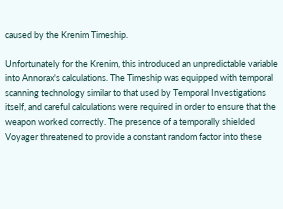caused by the Krenim Timeship.

Unfortunately for the Krenim, this introduced an unpredictable variable into Annorax's calculations. The Timeship was equipped with temporal scanning technology similar to that used by Temporal Investigations itself, and careful calculations were required in order to ensure that the weapon worked correctly. The presence of a temporally shielded Voyager threatened to provide a constant random factor into these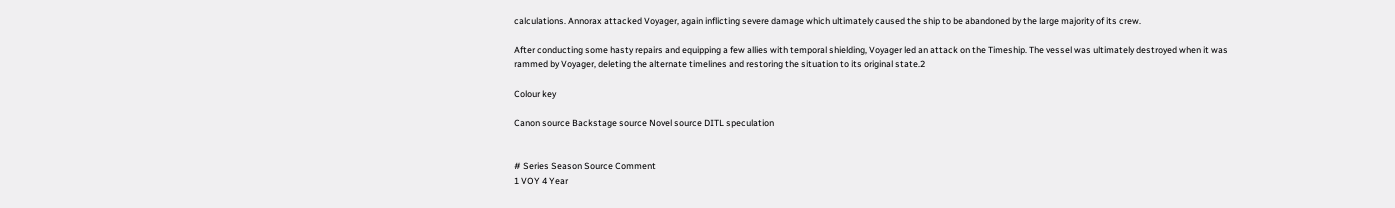calculations. Annorax attacked Voyager, again inflicting severe damage which ultimately caused the ship to be abandoned by the large majority of its crew.

After conducting some hasty repairs and equipping a few allies with temporal shielding, Voyager led an attack on the Timeship. The vessel was ultimately destroyed when it was rammed by Voyager, deleting the alternate timelines and restoring the situation to its original state.2

Colour key

Canon source Backstage source Novel source DITL speculation


# Series Season Source Comment
1 VOY 4 Year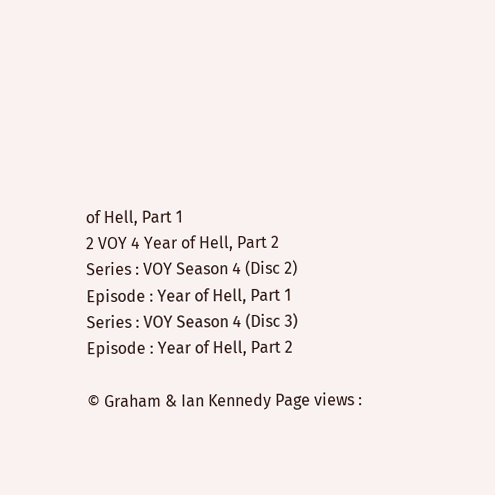of Hell, Part 1
2 VOY 4 Year of Hell, Part 2
Series : VOY Season 4 (Disc 2)
Episode : Year of Hell, Part 1
Series : VOY Season 4 (Disc 3)
Episode : Year of Hell, Part 2

© Graham & Ian Kennedy Page views :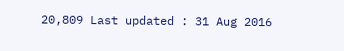20,809 Last updated : 31 Aug 2016